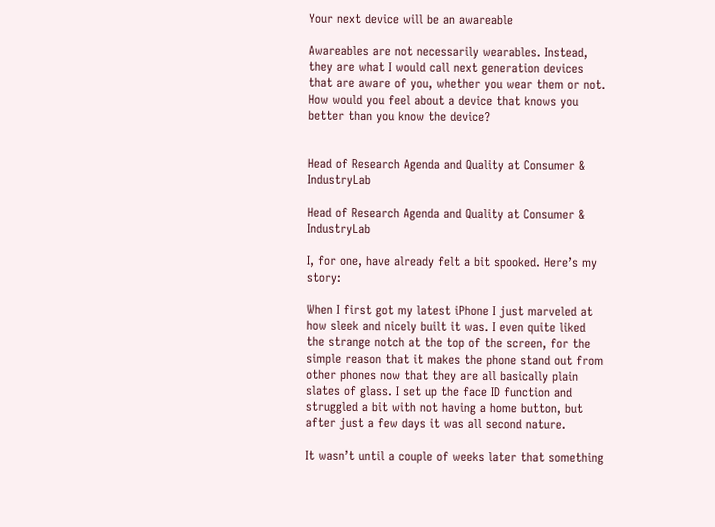Your next device will be an awareable

Awareables are not necessarily wearables. Instead, they are what I would call next generation devices that are aware of you, whether you wear them or not. How would you feel about a device that knows you better than you know the device?


Head of Research Agenda and Quality at Consumer & IndustryLab

Head of Research Agenda and Quality at Consumer & IndustryLab

I, for one, have already felt a bit spooked. Here’s my story:

When I first got my latest iPhone I just marveled at how sleek and nicely built it was. I even quite liked the strange notch at the top of the screen, for the simple reason that it makes the phone stand out from other phones now that they are all basically plain slates of glass. I set up the face ID function and struggled a bit with not having a home button, but after just a few days it was all second nature.

It wasn’t until a couple of weeks later that something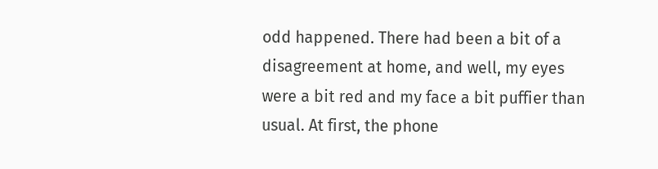odd happened. There had been a bit of a disagreement at home, and well, my eyes were a bit red and my face a bit puffier than usual. At first, the phone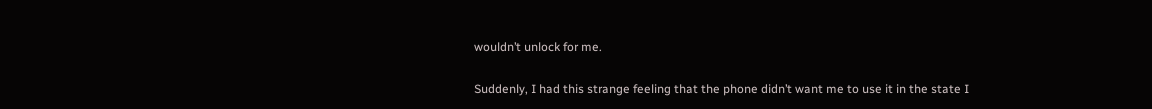wouldn’t unlock for me.

Suddenly, I had this strange feeling that the phone didn’t want me to use it in the state I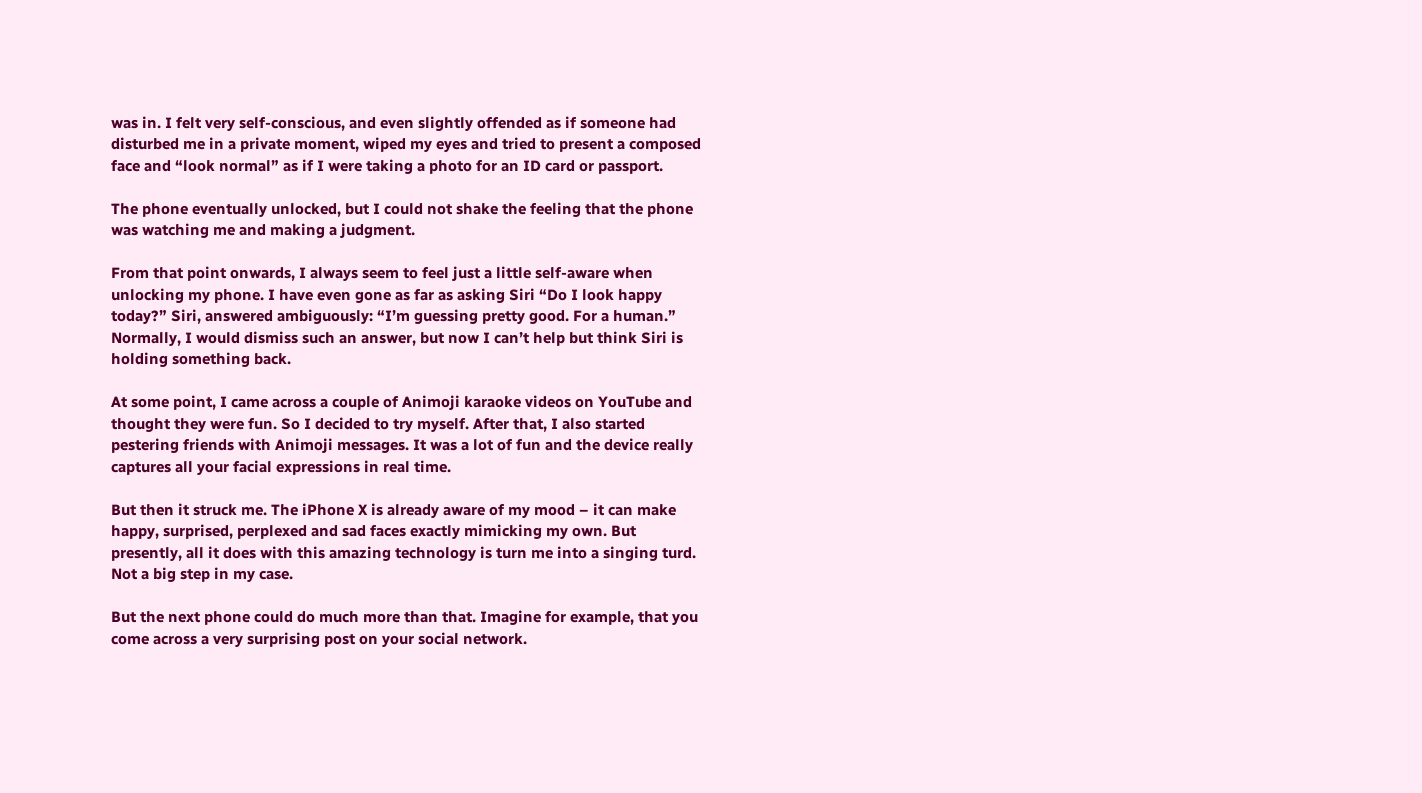was in. I felt very self-conscious, and even slightly offended as if someone had disturbed me in a private moment, wiped my eyes and tried to present a composed face and “look normal” as if I were taking a photo for an ID card or passport.

The phone eventually unlocked, but I could not shake the feeling that the phone was watching me and making a judgment.

From that point onwards, I always seem to feel just a little self-aware when unlocking my phone. I have even gone as far as asking Siri “Do I look happy today?” Siri, answered ambiguously: “I’m guessing pretty good. For a human.” Normally, I would dismiss such an answer, but now I can’t help but think Siri is holding something back.

At some point, I came across a couple of Animoji karaoke videos on YouTube and thought they were fun. So I decided to try myself. After that, I also started pestering friends with Animoji messages. It was a lot of fun and the device really captures all your facial expressions in real time.

But then it struck me. The iPhone X is already aware of my mood – it can make happy, surprised, perplexed and sad faces exactly mimicking my own. But presently, all it does with this amazing technology is turn me into a singing turd. Not a big step in my case.

But the next phone could do much more than that. Imagine for example, that you come across a very surprising post on your social network.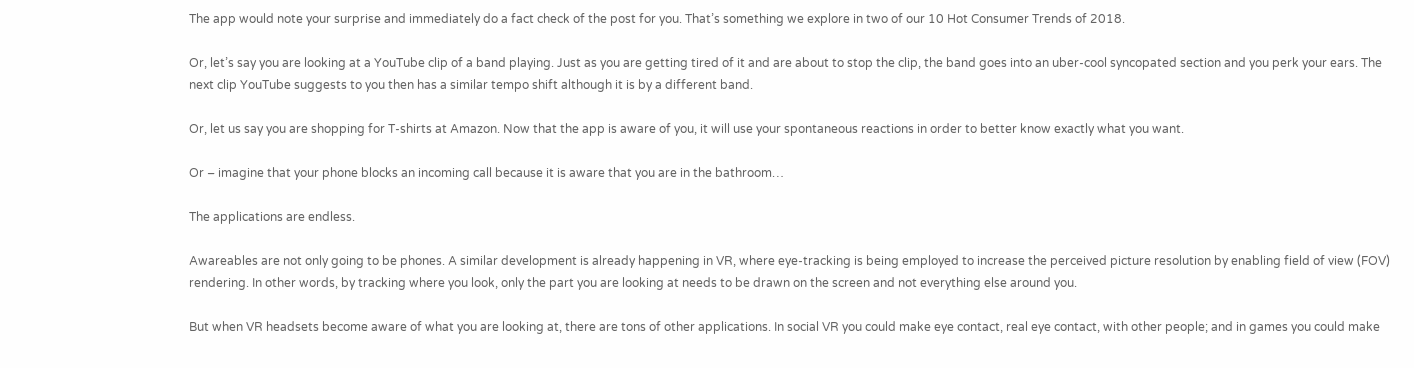The app would note your surprise and immediately do a fact check of the post for you. That’s something we explore in two of our 10 Hot Consumer Trends of 2018.

Or, let’s say you are looking at a YouTube clip of a band playing. Just as you are getting tired of it and are about to stop the clip, the band goes into an uber-cool syncopated section and you perk your ears. The next clip YouTube suggests to you then has a similar tempo shift although it is by a different band.

Or, let us say you are shopping for T-shirts at Amazon. Now that the app is aware of you, it will use your spontaneous reactions in order to better know exactly what you want.

Or – imagine that your phone blocks an incoming call because it is aware that you are in the bathroom…

The applications are endless.

Awareables are not only going to be phones. A similar development is already happening in VR, where eye-tracking is being employed to increase the perceived picture resolution by enabling field of view (FOV) rendering. In other words, by tracking where you look, only the part you are looking at needs to be drawn on the screen and not everything else around you.

But when VR headsets become aware of what you are looking at, there are tons of other applications. In social VR you could make eye contact, real eye contact, with other people; and in games you could make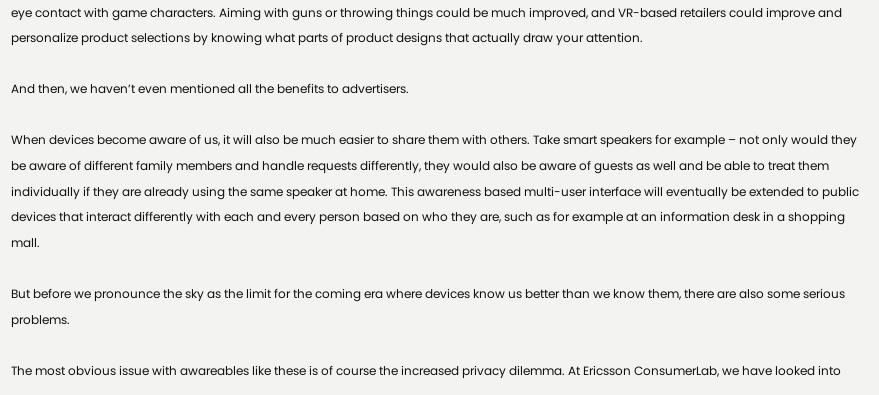eye contact with game characters. Aiming with guns or throwing things could be much improved, and VR-based retailers could improve and personalize product selections by knowing what parts of product designs that actually draw your attention.

And then, we haven’t even mentioned all the benefits to advertisers.

When devices become aware of us, it will also be much easier to share them with others. Take smart speakers for example – not only would they be aware of different family members and handle requests differently, they would also be aware of guests as well and be able to treat them individually if they are already using the same speaker at home. This awareness based multi-user interface will eventually be extended to public devices that interact differently with each and every person based on who they are, such as for example at an information desk in a shopping mall.

But before we pronounce the sky as the limit for the coming era where devices know us better than we know them, there are also some serious problems.

The most obvious issue with awareables like these is of course the increased privacy dilemma. At Ericsson ConsumerLab, we have looked into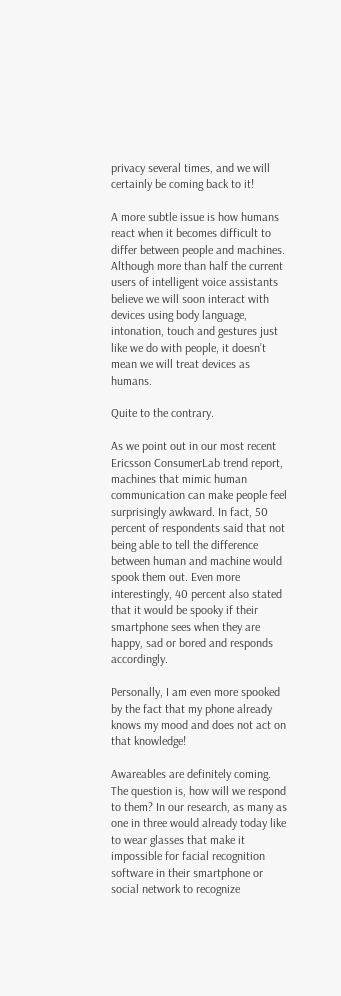privacy several times, and we will certainly be coming back to it!

A more subtle issue is how humans react when it becomes difficult to differ between people and machines. Although more than half the current users of intelligent voice assistants believe we will soon interact with devices using body language, intonation, touch and gestures just like we do with people, it doesn’t mean we will treat devices as humans.

Quite to the contrary.

As we point out in our most recent Ericsson ConsumerLab trend report, machines that mimic human communication can make people feel surprisingly awkward. In fact, 50 percent of respondents said that not being able to tell the difference between human and machine would spook them out. Even more interestingly, 40 percent also stated that it would be spooky if their smartphone sees when they are happy, sad or bored and responds accordingly.

Personally, I am even more spooked by the fact that my phone already knows my mood and does not act on that knowledge!

Awareables are definitely coming. The question is, how will we respond to them? In our research, as many as one in three would already today like to wear glasses that make it impossible for facial recognition software in their smartphone or social network to recognize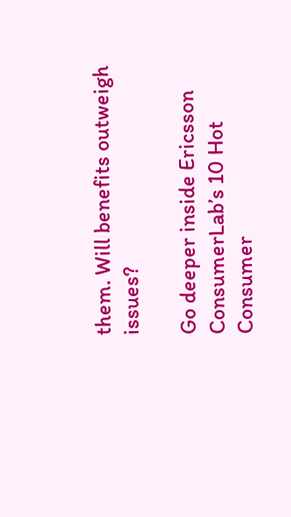them. Will benefits outweigh issues?

Go deeper inside Ericsson ConsumerLab’s 10 Hot Consumer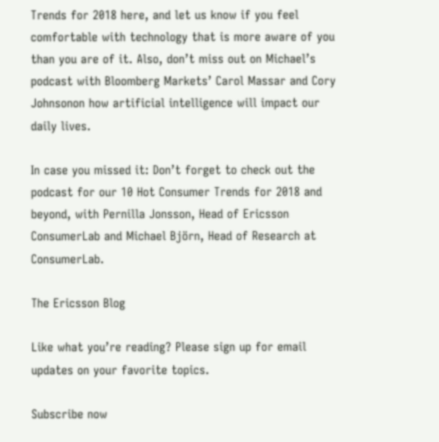Trends for 2018 here, and let us know if you feel comfortable with technology that is more aware of you than you are of it. Also, don’t miss out on Michael’s podcast with Bloomberg Markets’ Carol Massar and Cory Johnsonon how artificial intelligence will impact our daily lives.

In case you missed it: Don’t forget to check out the podcast for our 10 Hot Consumer Trends for 2018 and beyond, with Pernilla Jonsson, Head of Ericsson ConsumerLab and Michael Björn, Head of Research at ConsumerLab.

The Ericsson Blog

Like what you’re reading? Please sign up for email updates on your favorite topics.

Subscribe now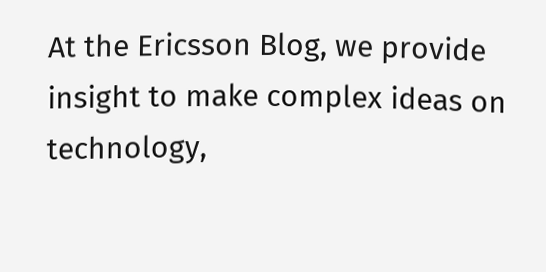At the Ericsson Blog, we provide insight to make complex ideas on technology,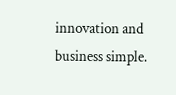innovation and business simple.